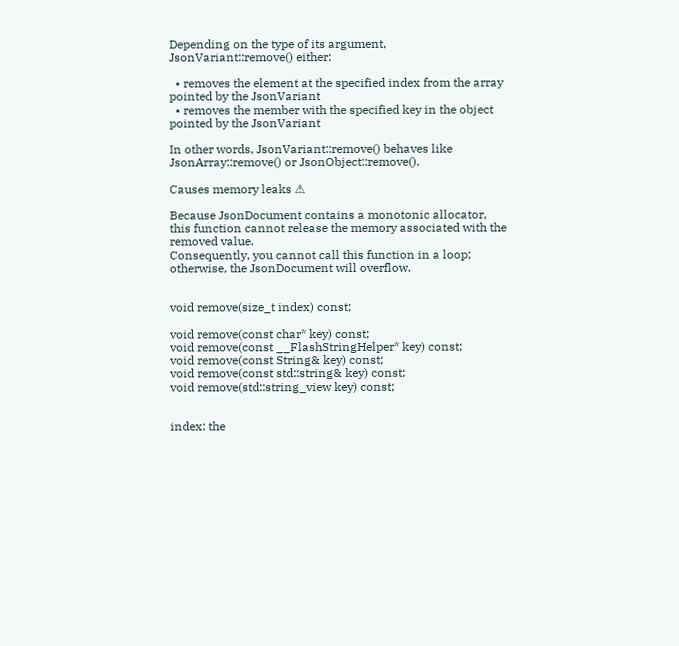Depending on the type of its argument, JsonVariant::remove() either:

  • removes the element at the specified index from the array pointed by the JsonVariant
  • removes the member with the specified key in the object pointed by the JsonVariant

In other words, JsonVariant::remove() behaves like JsonArray::remove() or JsonObject::remove().

Causes memory leaks ⚠

Because JsonDocument contains a monotonic allocator, this function cannot release the memory associated with the removed value.
Consequently, you cannot call this function in a loop; otherwise, the JsonDocument will overflow.


void remove(size_t index) const;

void remove(const char* key) const;
void remove(const __FlashStringHelper* key) const;
void remove(const String& key) const;
void remove(const std::string& key) const;
void remove(std::string_view key) const;


index: the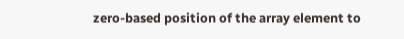zero-based position of the array element to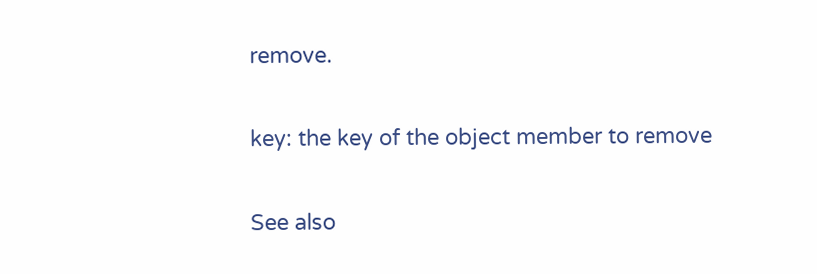remove.

key: the key of the object member to remove

See also